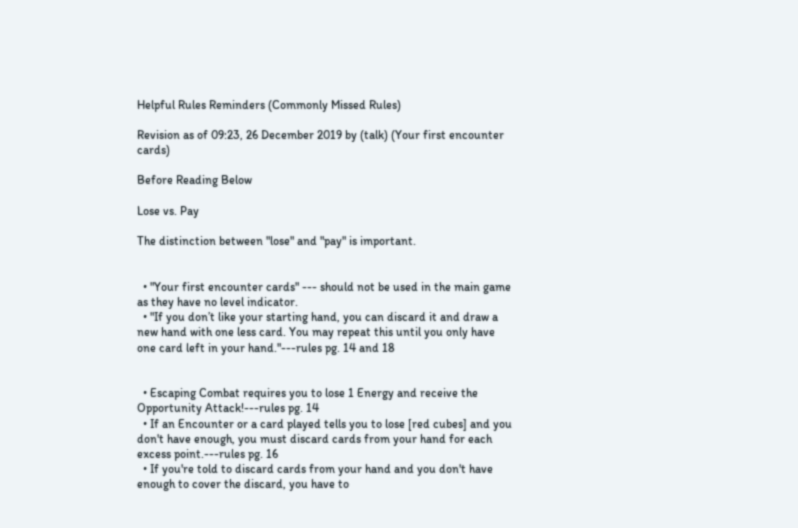Helpful Rules Reminders (Commonly Missed Rules)

Revision as of 09:23, 26 December 2019 by (talk) (Your first encounter cards)

Before Reading Below

Lose vs. Pay

The distinction between "lose" and "pay" is important.


  • "Your first encounter cards" --- should not be used in the main game as they have no level indicator.
  • "If you don’t like your starting hand, you can discard it and draw a new hand with one less card. You may repeat this until you only have one card left in your hand."---rules pg. 14 and 18


  • Escaping Combat requires you to lose 1 Energy and receive the Opportunity Attack!---rules pg. 14
  • If an Encounter or a card played tells you to lose [red cubes] and you don't have enough, you must discard cards from your hand for each excess point.---rules pg. 16
  • If you're told to discard cards from your hand and you don't have enough to cover the discard, you have to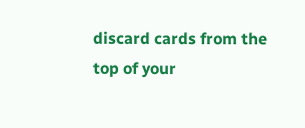discard cards from the top of your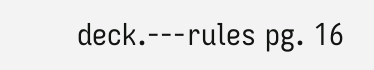deck.---rules pg. 16